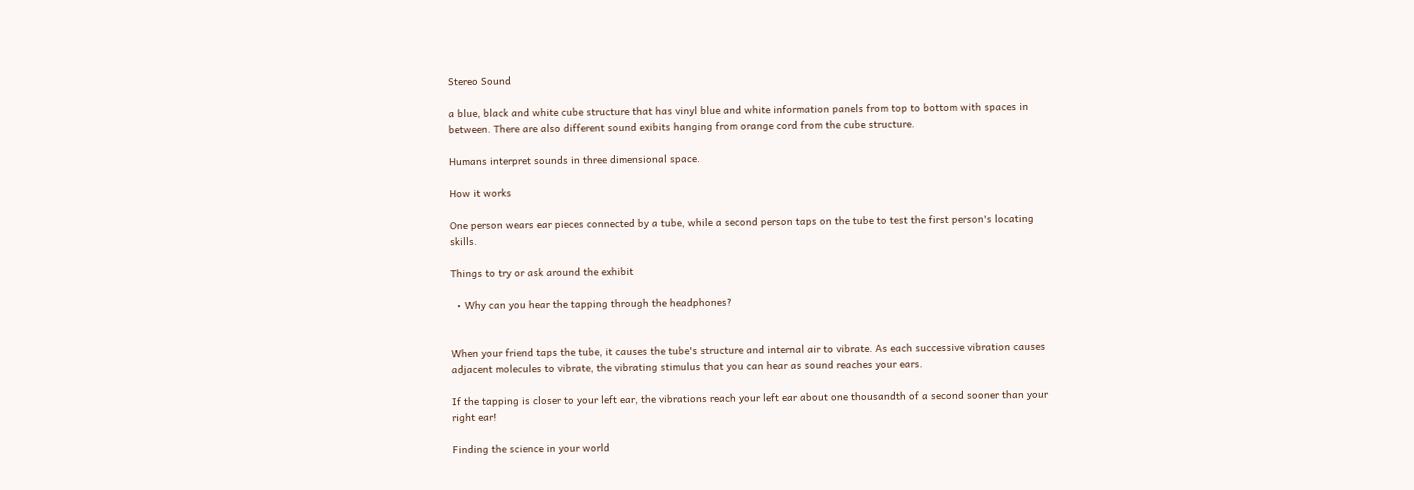Stereo Sound

a blue, black and white cube structure that has vinyl blue and white information panels from top to bottom with spaces in between. There are also different sound exibits hanging from orange cord from the cube structure.

Humans interpret sounds in three dimensional space.

How it works

One person wears ear pieces connected by a tube, while a second person taps on the tube to test the first person's locating skills.

Things to try or ask around the exhibit

  • Why can you hear the tapping through the headphones?


When your friend taps the tube, it causes the tube's structure and internal air to vibrate. As each successive vibration causes adjacent molecules to vibrate, the vibrating stimulus that you can hear as sound reaches your ears.

If the tapping is closer to your left ear, the vibrations reach your left ear about one thousandth of a second sooner than your right ear!

Finding the science in your world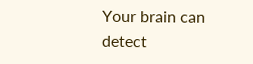Your brain can detect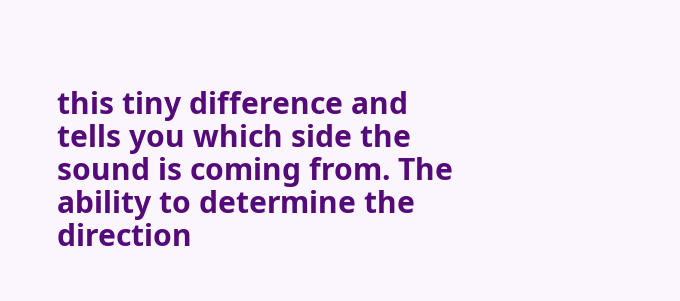this tiny difference and tells you which side the sound is coming from. The ability to determine the direction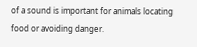of a sound is important for animals locating food or avoiding danger.